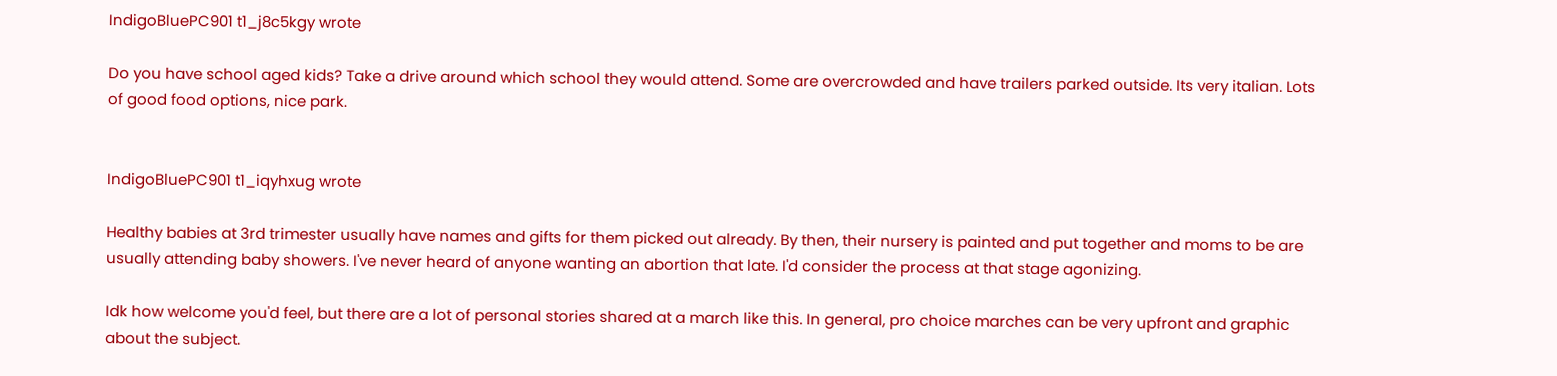IndigoBluePC901 t1_j8c5kgy wrote

Do you have school aged kids? Take a drive around which school they would attend. Some are overcrowded and have trailers parked outside. Its very italian. Lots of good food options, nice park.


IndigoBluePC901 t1_iqyhxug wrote

Healthy babies at 3rd trimester usually have names and gifts for them picked out already. By then, their nursery is painted and put together and moms to be are usually attending baby showers. I've never heard of anyone wanting an abortion that late. I'd consider the process at that stage agonizing.

Idk how welcome you'd feel, but there are a lot of personal stories shared at a march like this. In general, pro choice marches can be very upfront and graphic about the subject.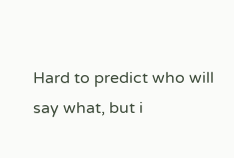Hard to predict who will say what, but i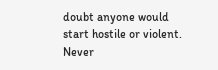doubt anyone would start hostile or violent. Never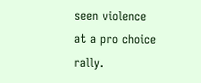seen violence at a pro choice rally.